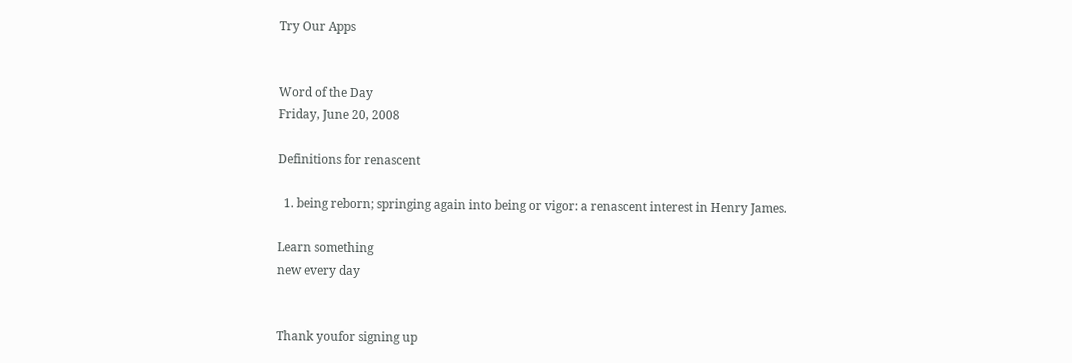Try Our Apps


Word of the Day
Friday, June 20, 2008

Definitions for renascent

  1. being reborn; springing again into being or vigor: a renascent interest in Henry James.

Learn something
new every day


Thank youfor signing up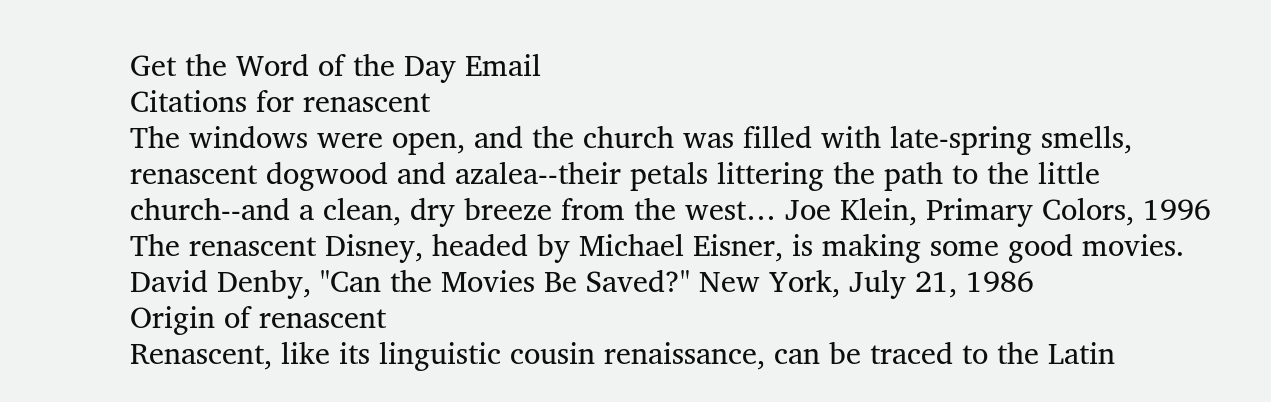Get the Word of the Day Email
Citations for renascent
The windows were open, and the church was filled with late-spring smells, renascent dogwood and azalea--their petals littering the path to the little church--and a clean, dry breeze from the west… Joe Klein, Primary Colors, 1996
The renascent Disney, headed by Michael Eisner, is making some good movies. David Denby, "Can the Movies Be Saved?" New York, July 21, 1986
Origin of renascent
Renascent, like its linguistic cousin renaissance, can be traced to the Latin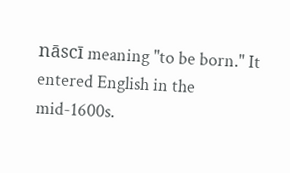nāscī meaning "to be born." It entered English in the mid-1600s.